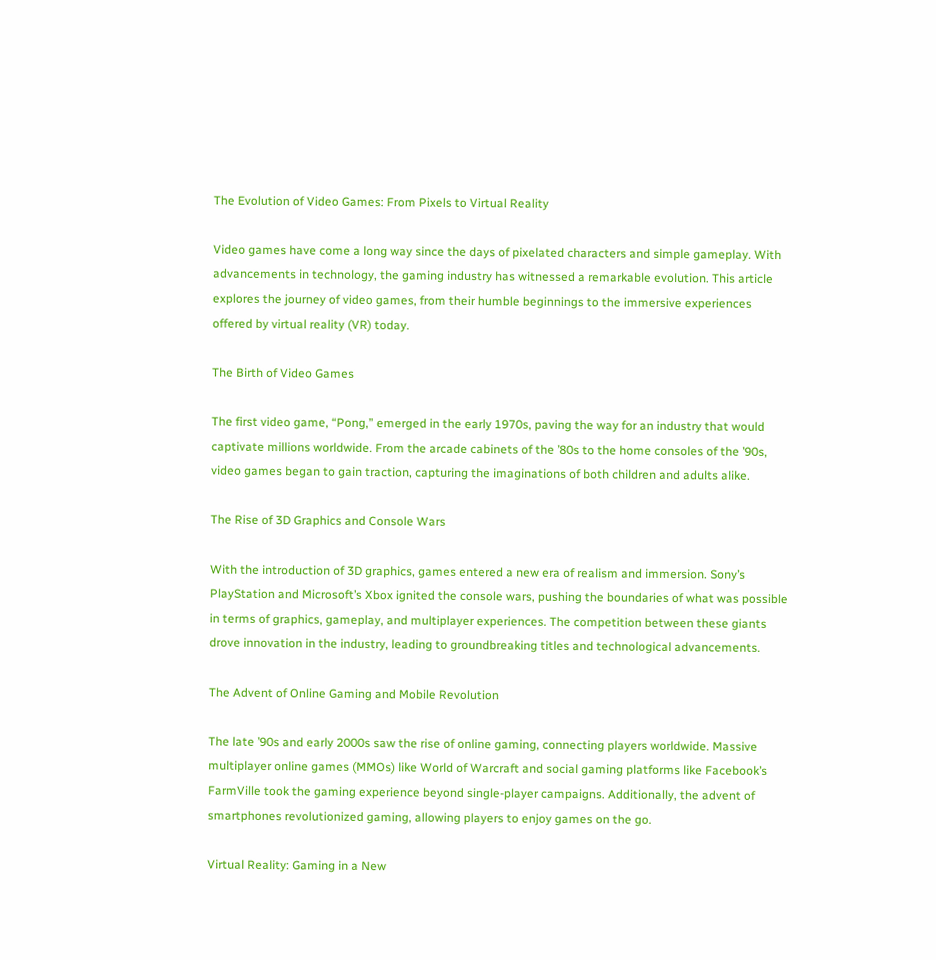The Evolution of Video Games: From Pixels to Virtual Reality

Video games have come a long way since the days of pixelated characters and simple gameplay. With advancements in technology, the gaming industry has witnessed a remarkable evolution. This article explores the journey of video games, from their humble beginnings to the immersive experiences offered by virtual reality (VR) today.

The Birth of Video Games

The first video game, “Pong,” emerged in the early 1970s, paving the way for an industry that would captivate millions worldwide. From the arcade cabinets of the ’80s to the home consoles of the ’90s, video games began to gain traction, capturing the imaginations of both children and adults alike.

The Rise of 3D Graphics and Console Wars

With the introduction of 3D graphics, games entered a new era of realism and immersion. Sony’s PlayStation and Microsoft’s Xbox ignited the console wars, pushing the boundaries of what was possible in terms of graphics, gameplay, and multiplayer experiences. The competition between these giants drove innovation in the industry, leading to groundbreaking titles and technological advancements.

The Advent of Online Gaming and Mobile Revolution

The late ’90s and early 2000s saw the rise of online gaming, connecting players worldwide. Massive multiplayer online games (MMOs) like World of Warcraft and social gaming platforms like Facebook’s FarmVille took the gaming experience beyond single-player campaigns. Additionally, the advent of smartphones revolutionized gaming, allowing players to enjoy games on the go.

Virtual Reality: Gaming in a New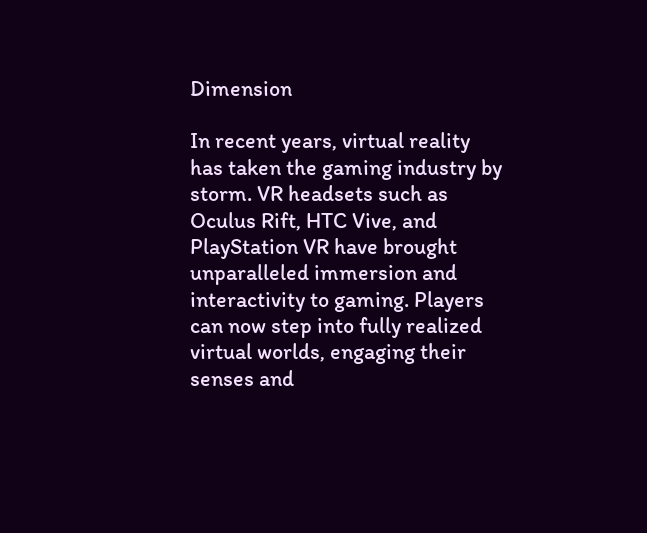Dimension

In recent years, virtual reality has taken the gaming industry by storm. VR headsets such as Oculus Rift, HTC Vive, and PlayStation VR have brought unparalleled immersion and interactivity to gaming. Players can now step into fully realized virtual worlds, engaging their senses and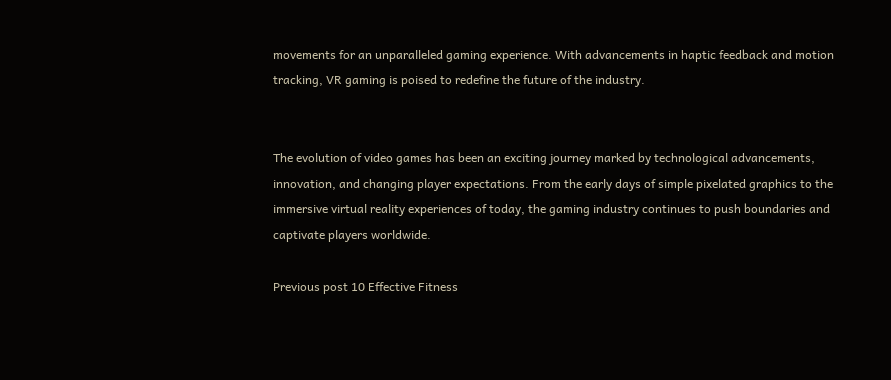movements for an unparalleled gaming experience. With advancements in haptic feedback and motion tracking, VR gaming is poised to redefine the future of the industry.


The evolution of video games has been an exciting journey marked by technological advancements, innovation, and changing player expectations. From the early days of simple pixelated graphics to the immersive virtual reality experiences of today, the gaming industry continues to push boundaries and captivate players worldwide.

Previous post 10 Effective Fitness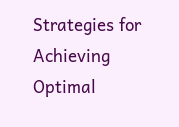Strategies for Achieving Optimal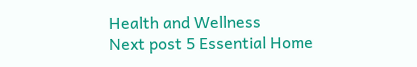Health and Wellness
Next post 5 Essential Home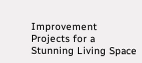Improvement Projects for a Stunning Living Space